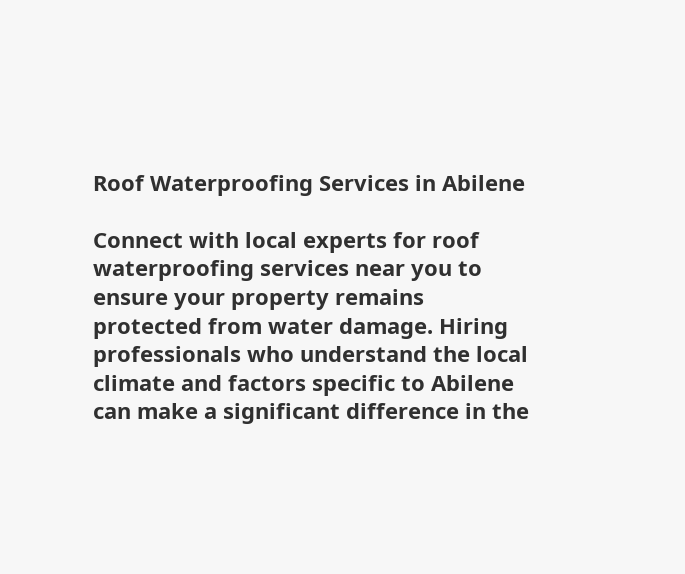Roof Waterproofing Services in Abilene

Connect with local experts for roof waterproofing services near you to ensure your property remains protected from water damage. Hiring professionals who understand the local climate and factors specific to Abilene can make a significant difference in the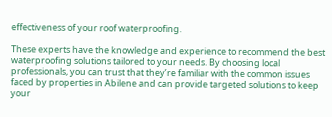effectiveness of your roof waterproofing.

These experts have the knowledge and experience to recommend the best waterproofing solutions tailored to your needs. By choosing local professionals, you can trust that they’re familiar with the common issues faced by properties in Abilene and can provide targeted solutions to keep your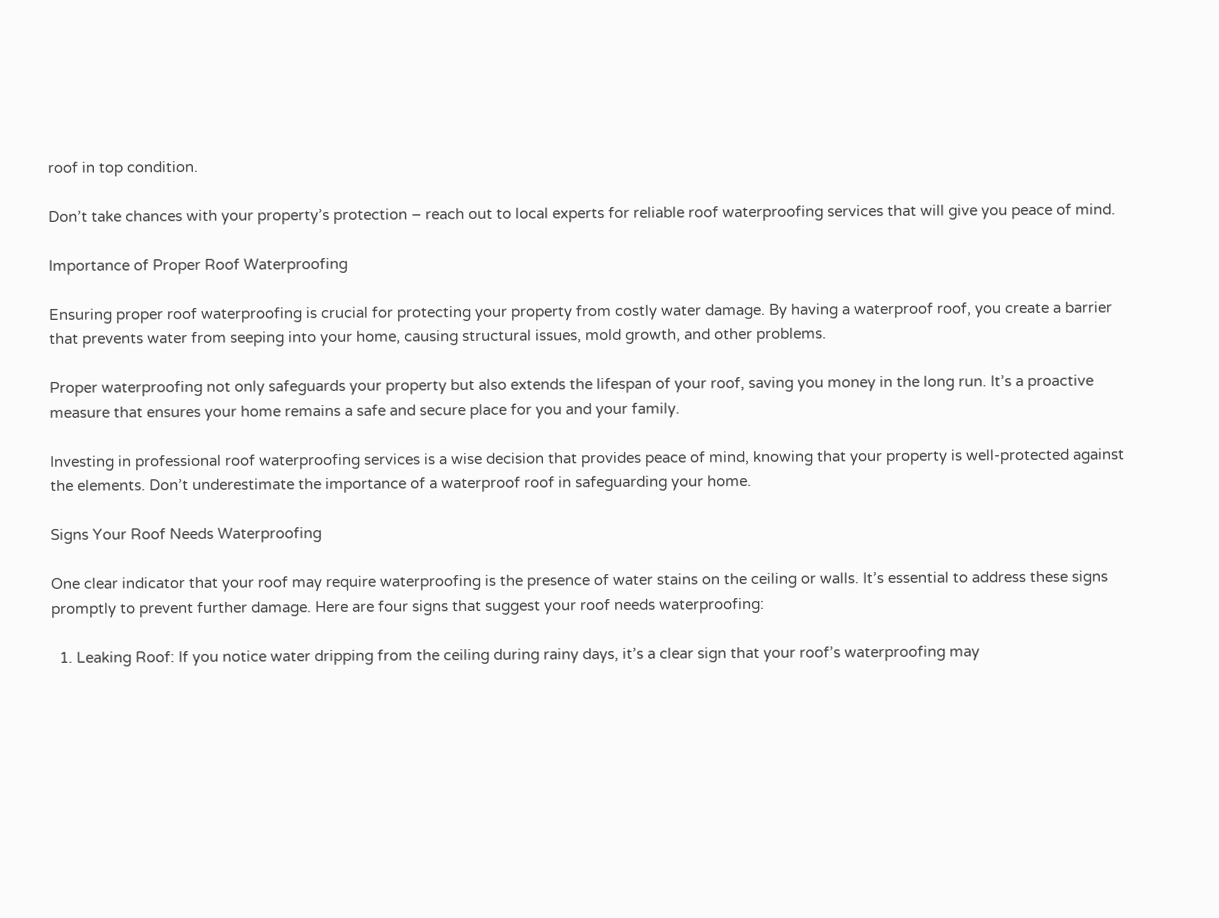roof in top condition.

Don’t take chances with your property’s protection – reach out to local experts for reliable roof waterproofing services that will give you peace of mind.

Importance of Proper Roof Waterproofing

Ensuring proper roof waterproofing is crucial for protecting your property from costly water damage. By having a waterproof roof, you create a barrier that prevents water from seeping into your home, causing structural issues, mold growth, and other problems.

Proper waterproofing not only safeguards your property but also extends the lifespan of your roof, saving you money in the long run. It’s a proactive measure that ensures your home remains a safe and secure place for you and your family.

Investing in professional roof waterproofing services is a wise decision that provides peace of mind, knowing that your property is well-protected against the elements. Don’t underestimate the importance of a waterproof roof in safeguarding your home.

Signs Your Roof Needs Waterproofing

One clear indicator that your roof may require waterproofing is the presence of water stains on the ceiling or walls. It’s essential to address these signs promptly to prevent further damage. Here are four signs that suggest your roof needs waterproofing:

  1. Leaking Roof: If you notice water dripping from the ceiling during rainy days, it’s a clear sign that your roof’s waterproofing may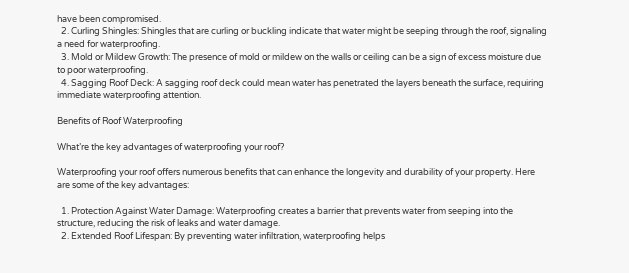have been compromised.
  2. Curling Shingles: Shingles that are curling or buckling indicate that water might be seeping through the roof, signaling a need for waterproofing.
  3. Mold or Mildew Growth: The presence of mold or mildew on the walls or ceiling can be a sign of excess moisture due to poor waterproofing.
  4. Sagging Roof Deck: A sagging roof deck could mean water has penetrated the layers beneath the surface, requiring immediate waterproofing attention.

Benefits of Roof Waterproofing

What’re the key advantages of waterproofing your roof?

Waterproofing your roof offers numerous benefits that can enhance the longevity and durability of your property. Here are some of the key advantages:

  1. Protection Against Water Damage: Waterproofing creates a barrier that prevents water from seeping into the structure, reducing the risk of leaks and water damage.
  2. Extended Roof Lifespan: By preventing water infiltration, waterproofing helps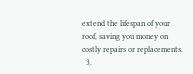extend the lifespan of your roof, saving you money on costly repairs or replacements.
  3.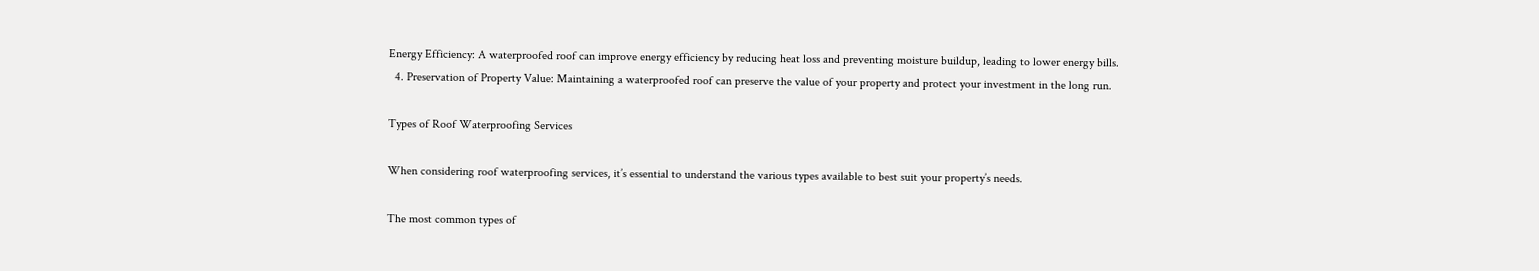Energy Efficiency: A waterproofed roof can improve energy efficiency by reducing heat loss and preventing moisture buildup, leading to lower energy bills.
  4. Preservation of Property Value: Maintaining a waterproofed roof can preserve the value of your property and protect your investment in the long run.

Types of Roof Waterproofing Services

When considering roof waterproofing services, it’s essential to understand the various types available to best suit your property’s needs.

The most common types of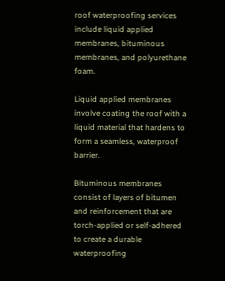roof waterproofing services include liquid applied membranes, bituminous membranes, and polyurethane foam.

Liquid applied membranes involve coating the roof with a liquid material that hardens to form a seamless, waterproof barrier.

Bituminous membranes consist of layers of bitumen and reinforcement that are torch-applied or self-adhered to create a durable waterproofing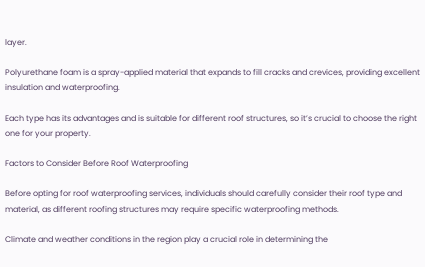layer.

Polyurethane foam is a spray-applied material that expands to fill cracks and crevices, providing excellent insulation and waterproofing.

Each type has its advantages and is suitable for different roof structures, so it’s crucial to choose the right one for your property.

Factors to Consider Before Roof Waterproofing

Before opting for roof waterproofing services, individuals should carefully consider their roof type and material, as different roofing structures may require specific waterproofing methods.

Climate and weather conditions in the region play a crucial role in determining the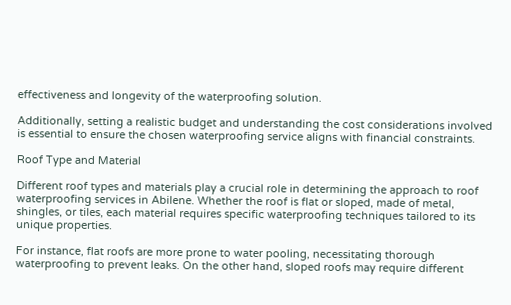effectiveness and longevity of the waterproofing solution.

Additionally, setting a realistic budget and understanding the cost considerations involved is essential to ensure the chosen waterproofing service aligns with financial constraints.

Roof Type and Material

Different roof types and materials play a crucial role in determining the approach to roof waterproofing services in Abilene. Whether the roof is flat or sloped, made of metal, shingles, or tiles, each material requires specific waterproofing techniques tailored to its unique properties.

For instance, flat roofs are more prone to water pooling, necessitating thorough waterproofing to prevent leaks. On the other hand, sloped roofs may require different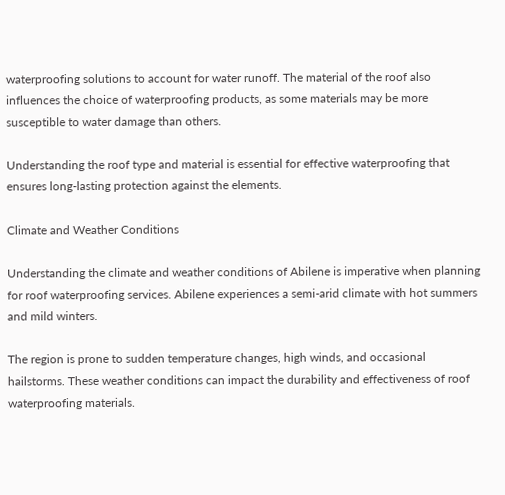waterproofing solutions to account for water runoff. The material of the roof also influences the choice of waterproofing products, as some materials may be more susceptible to water damage than others.

Understanding the roof type and material is essential for effective waterproofing that ensures long-lasting protection against the elements.

Climate and Weather Conditions

Understanding the climate and weather conditions of Abilene is imperative when planning for roof waterproofing services. Abilene experiences a semi-arid climate with hot summers and mild winters.

The region is prone to sudden temperature changes, high winds, and occasional hailstorms. These weather conditions can impact the durability and effectiveness of roof waterproofing materials.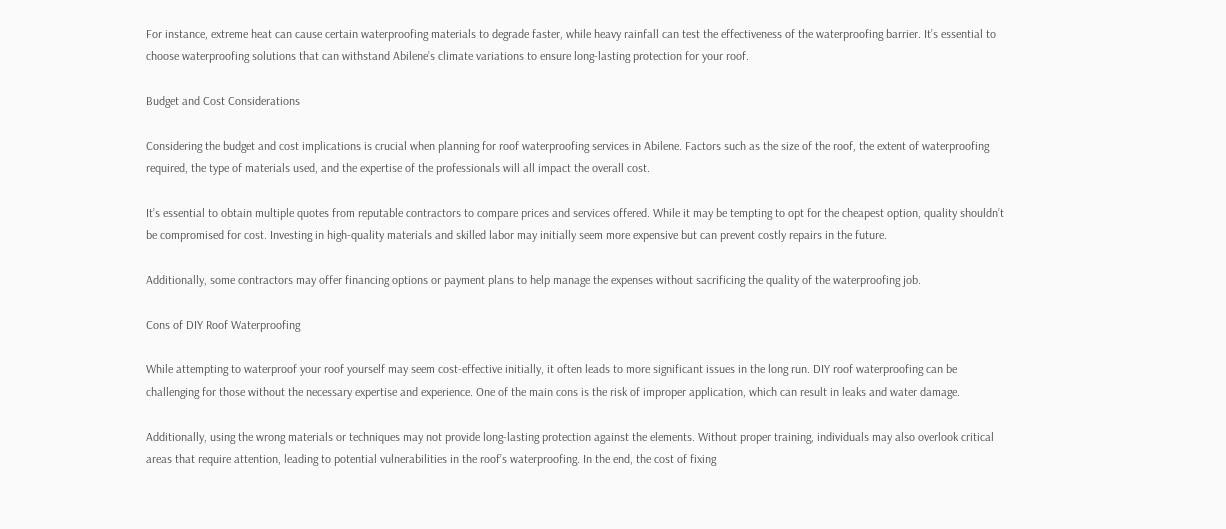For instance, extreme heat can cause certain waterproofing materials to degrade faster, while heavy rainfall can test the effectiveness of the waterproofing barrier. It’s essential to choose waterproofing solutions that can withstand Abilene’s climate variations to ensure long-lasting protection for your roof.

Budget and Cost Considerations

Considering the budget and cost implications is crucial when planning for roof waterproofing services in Abilene. Factors such as the size of the roof, the extent of waterproofing required, the type of materials used, and the expertise of the professionals will all impact the overall cost.

It’s essential to obtain multiple quotes from reputable contractors to compare prices and services offered. While it may be tempting to opt for the cheapest option, quality shouldn’t be compromised for cost. Investing in high-quality materials and skilled labor may initially seem more expensive but can prevent costly repairs in the future.

Additionally, some contractors may offer financing options or payment plans to help manage the expenses without sacrificing the quality of the waterproofing job.

Cons of DIY Roof Waterproofing

While attempting to waterproof your roof yourself may seem cost-effective initially, it often leads to more significant issues in the long run. DIY roof waterproofing can be challenging for those without the necessary expertise and experience. One of the main cons is the risk of improper application, which can result in leaks and water damage.

Additionally, using the wrong materials or techniques may not provide long-lasting protection against the elements. Without proper training, individuals may also overlook critical areas that require attention, leading to potential vulnerabilities in the roof’s waterproofing. In the end, the cost of fixing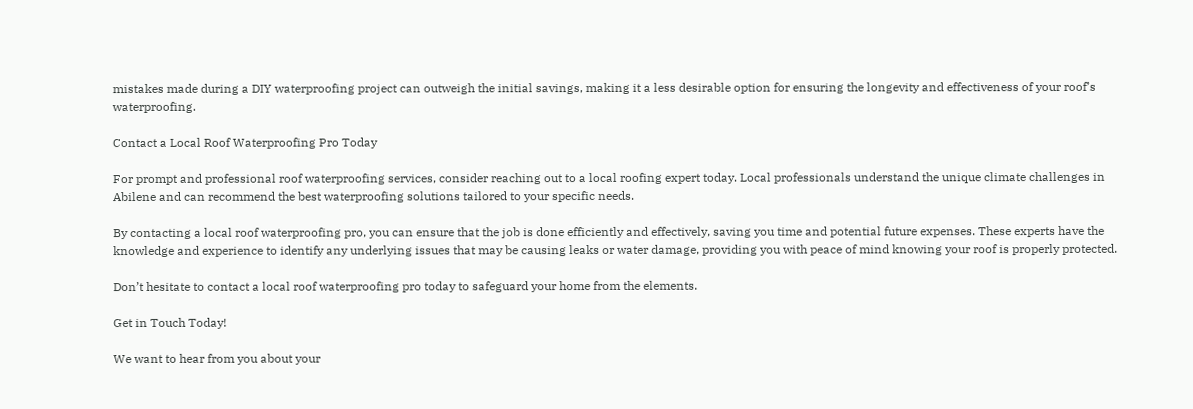mistakes made during a DIY waterproofing project can outweigh the initial savings, making it a less desirable option for ensuring the longevity and effectiveness of your roof’s waterproofing.

Contact a Local Roof Waterproofing Pro Today

For prompt and professional roof waterproofing services, consider reaching out to a local roofing expert today. Local professionals understand the unique climate challenges in Abilene and can recommend the best waterproofing solutions tailored to your specific needs.

By contacting a local roof waterproofing pro, you can ensure that the job is done efficiently and effectively, saving you time and potential future expenses. These experts have the knowledge and experience to identify any underlying issues that may be causing leaks or water damage, providing you with peace of mind knowing your roof is properly protected.

Don’t hesitate to contact a local roof waterproofing pro today to safeguard your home from the elements.

Get in Touch Today!

We want to hear from you about your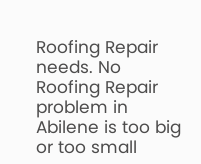Roofing Repair needs. No Roofing Repair problem in Abilene is too big or too small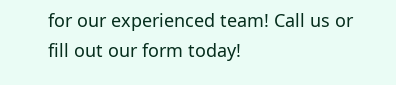for our experienced team! Call us or fill out our form today!